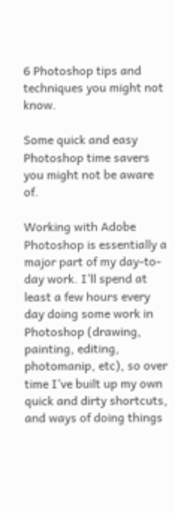6 Photoshop tips and techniques you might not know.

Some quick and easy Photoshop time savers you might not be aware of.

Working with Adobe Photoshop is essentially a major part of my day-to-day work. I’ll spend at least a few hours every day doing some work in Photoshop (drawing, painting, editing, photomanip, etc), so over time I’ve built up my own quick and dirty shortcuts, and ways of doing things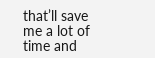that’ll save me a lot of time and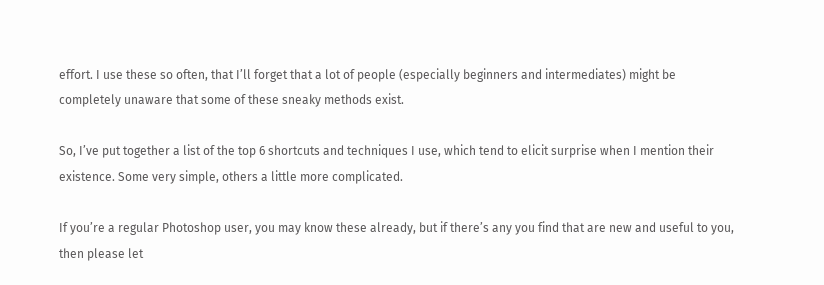effort. I use these so often, that I’ll forget that a lot of people (especially beginners and intermediates) might be completely unaware that some of these sneaky methods exist.

So, I’ve put together a list of the top 6 shortcuts and techniques I use, which tend to elicit surprise when I mention their existence. Some very simple, others a little more complicated.

If you’re a regular Photoshop user, you may know these already, but if there’s any you find that are new and useful to you, then please let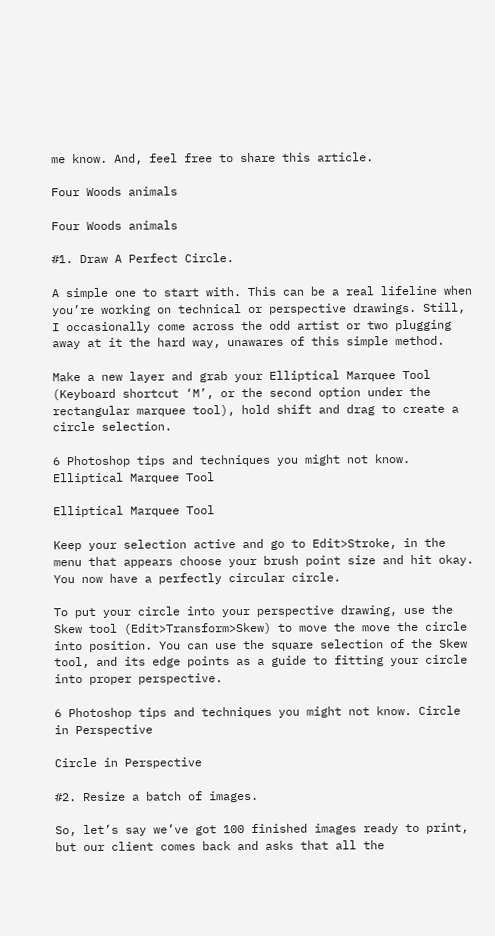me know. And, feel free to share this article.

Four Woods animals

Four Woods animals

#1. Draw A Perfect Circle.

A simple one to start with. This can be a real lifeline when you’re working on technical or perspective drawings. Still, I occasionally come across the odd artist or two plugging away at it the hard way, unawares of this simple method.

Make a new layer and grab your Elliptical Marquee Tool (Keyboard shortcut ‘M’, or the second option under the rectangular marquee tool), hold shift and drag to create a circle selection.

6 Photoshop tips and techniques you might not know. Elliptical Marquee Tool

Elliptical Marquee Tool

Keep your selection active and go to Edit>Stroke, in the menu that appears choose your brush point size and hit okay. You now have a perfectly circular circle.

To put your circle into your perspective drawing, use the Skew tool (Edit>Transform>Skew) to move the move the circle into position. You can use the square selection of the Skew tool, and its edge points as a guide to fitting your circle into proper perspective.

6 Photoshop tips and techniques you might not know. Circle in Perspective

Circle in Perspective

#2. Resize a batch of images.

So, let’s say we’ve got 100 finished images ready to print, but our client comes back and asks that all the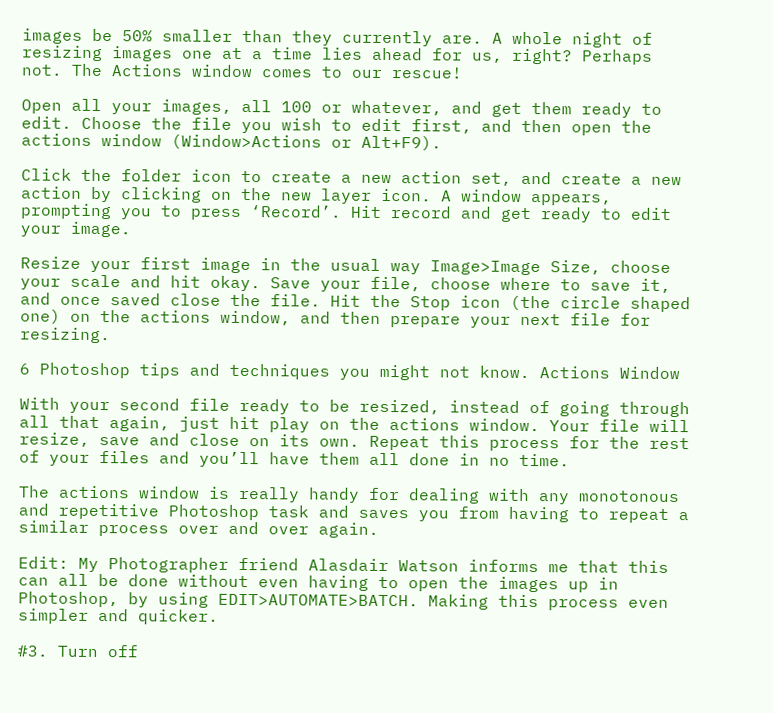images be 50% smaller than they currently are. A whole night of resizing images one at a time lies ahead for us, right? Perhaps not. The Actions window comes to our rescue!

Open all your images, all 100 or whatever, and get them ready to edit. Choose the file you wish to edit first, and then open the actions window (Window>Actions or Alt+F9).

Click the folder icon to create a new action set, and create a new action by clicking on the new layer icon. A window appears, prompting you to press ‘Record’. Hit record and get ready to edit your image.

Resize your first image in the usual way Image>Image Size, choose your scale and hit okay. Save your file, choose where to save it, and once saved close the file. Hit the Stop icon (the circle shaped one) on the actions window, and then prepare your next file for resizing.

6 Photoshop tips and techniques you might not know. Actions Window

With your second file ready to be resized, instead of going through all that again, just hit play on the actions window. Your file will resize, save and close on its own. Repeat this process for the rest of your files and you’ll have them all done in no time.

The actions window is really handy for dealing with any monotonous and repetitive Photoshop task and saves you from having to repeat a similar process over and over again.

Edit: My Photographer friend Alasdair Watson informs me that this can all be done without even having to open the images up in Photoshop, by using EDIT>AUTOMATE>BATCH. Making this process even simpler and quicker.

#3. Turn off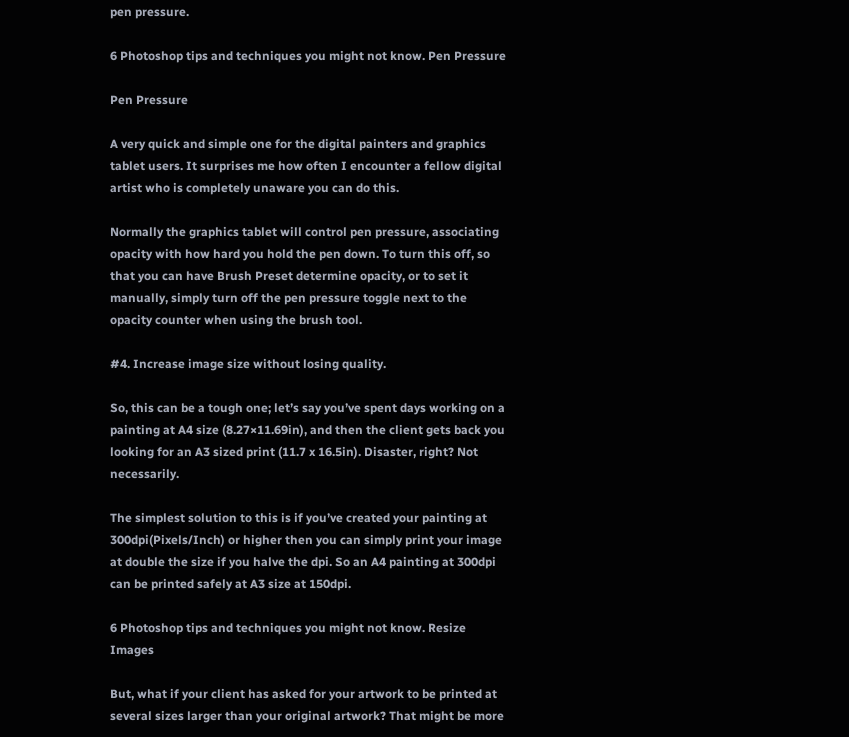pen pressure.

6 Photoshop tips and techniques you might not know. Pen Pressure

Pen Pressure

A very quick and simple one for the digital painters and graphics tablet users. It surprises me how often I encounter a fellow digital artist who is completely unaware you can do this.

Normally the graphics tablet will control pen pressure, associating opacity with how hard you hold the pen down. To turn this off, so that you can have Brush Preset determine opacity, or to set it manually, simply turn off the pen pressure toggle next to the opacity counter when using the brush tool.

#4. Increase image size without losing quality.

So, this can be a tough one; let’s say you’ve spent days working on a painting at A4 size (8.27×11.69in), and then the client gets back you looking for an A3 sized print (11.7 x 16.5in). Disaster, right? Not necessarily.

The simplest solution to this is if you’ve created your painting at 300dpi(Pixels/Inch) or higher then you can simply print your image at double the size if you halve the dpi. So an A4 painting at 300dpi can be printed safely at A3 size at 150dpi.

6 Photoshop tips and techniques you might not know. Resize Images

But, what if your client has asked for your artwork to be printed at several sizes larger than your original artwork? That might be more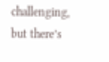challenging, but there’s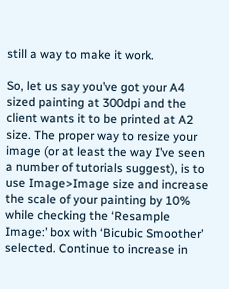still a way to make it work.

So, let us say you’ve got your A4 sized painting at 300dpi and the client wants it to be printed at A2 size. The proper way to resize your image (or at least the way I’ve seen a number of tutorials suggest), is to use Image>Image size and increase the scale of your painting by 10% while checking the ‘Resample Image:’ box with ‘Bicubic Smoother’ selected. Continue to increase in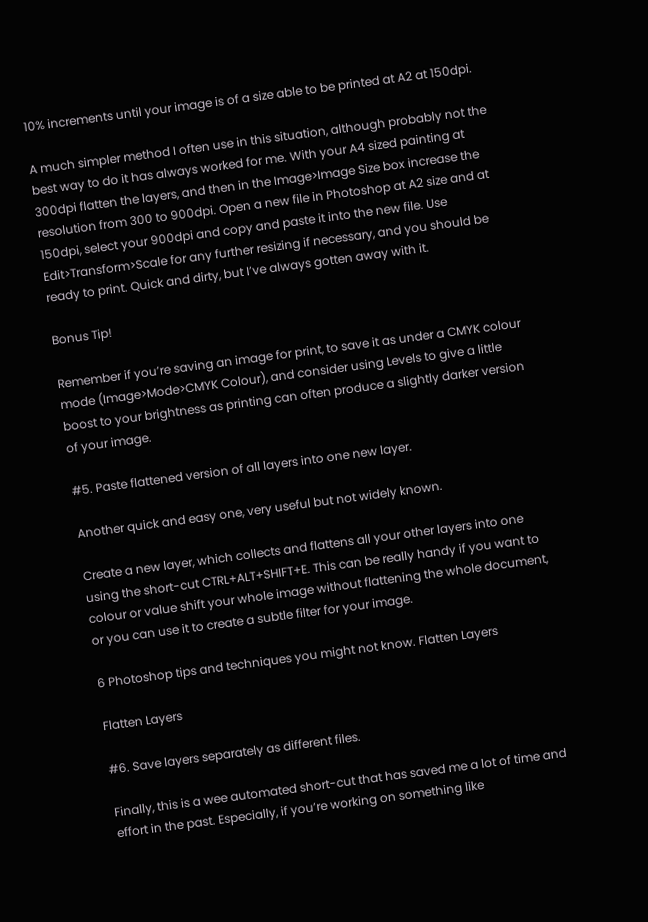10% increments until your image is of a size able to be printed at A2 at 150dpi.

A much simpler method I often use in this situation, although probably not the best way to do it has always worked for me. With your A4 sized painting at 300dpi flatten the layers, and then in the Image>Image Size box increase the resolution from 300 to 900dpi. Open a new file in Photoshop at A2 size and at 150dpi, select your 900dpi and copy and paste it into the new file. Use Edit>Transform>Scale for any further resizing if necessary, and you should be ready to print. Quick and dirty, but I’ve always gotten away with it.

Bonus Tip!

Remember if you’re saving an image for print, to save it as under a CMYK colour mode (Image>Mode>CMYK Colour), and consider using Levels to give a little boost to your brightness as printing can often produce a slightly darker version of your image.

#5. Paste flattened version of all layers into one new layer.

Another quick and easy one, very useful but not widely known.

Create a new layer, which collects and flattens all your other layers into one using the short-cut CTRL+ALT+SHIFT+E. This can be really handy if you want to colour or value shift your whole image without flattening the whole document, or you can use it to create a subtle filter for your image.

6 Photoshop tips and techniques you might not know. Flatten Layers

Flatten Layers

#6. Save layers separately as different files.

Finally, this is a wee automated short-cut that has saved me a lot of time and effort in the past. Especially, if you’re working on something like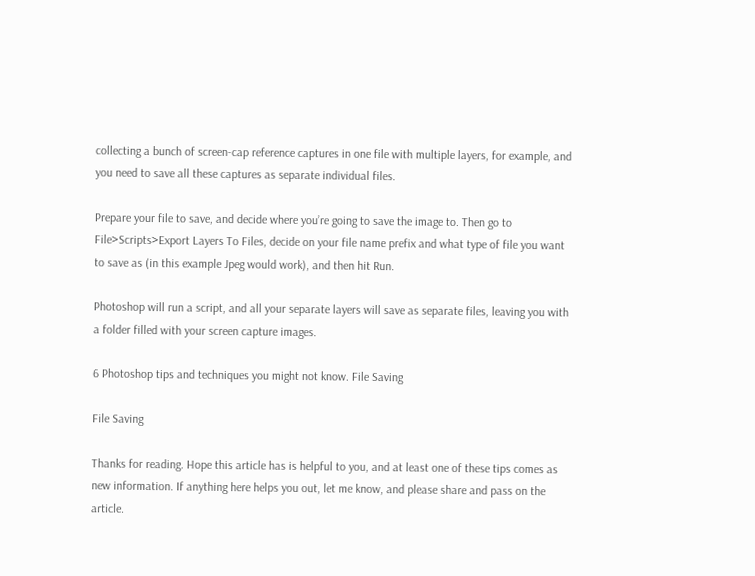collecting a bunch of screen-cap reference captures in one file with multiple layers, for example, and you need to save all these captures as separate individual files.

Prepare your file to save, and decide where you’re going to save the image to. Then go to File>Scripts>Export Layers To Files, decide on your file name prefix and what type of file you want to save as (in this example Jpeg would work), and then hit Run.

Photoshop will run a script, and all your separate layers will save as separate files, leaving you with a folder filled with your screen capture images.

6 Photoshop tips and techniques you might not know. File Saving

File Saving

Thanks for reading. Hope this article has is helpful to you, and at least one of these tips comes as new information. If anything here helps you out, let me know, and please share and pass on the article.